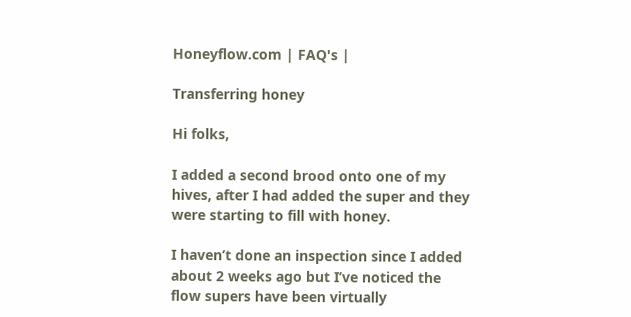Honeyflow.com | FAQ's |

Transferring honey

Hi folks,

I added a second brood onto one of my hives, after I had added the super and they were starting to fill with honey.

I haven’t done an inspection since I added about 2 weeks ago but I’ve noticed the flow supers have been virtually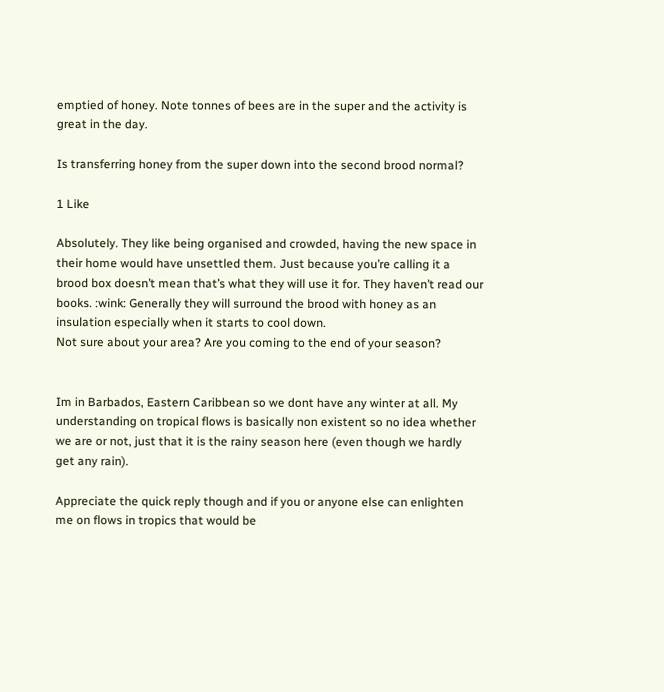emptied of honey. Note tonnes of bees are in the super and the activity is great in the day.

Is transferring honey from the super down into the second brood normal?

1 Like

Absolutely. They like being organised and crowded, having the new space in their home would have unsettled them. Just because you’re calling it a brood box doesn’t mean that’s what they will use it for. They haven’t read our books. :wink: Generally they will surround the brood with honey as an insulation especially when it starts to cool down.
Not sure about your area? Are you coming to the end of your season?


Im in Barbados, Eastern Caribbean so we dont have any winter at all. My understanding on tropical flows is basically non existent so no idea whether we are or not, just that it is the rainy season here (even though we hardly get any rain).

Appreciate the quick reply though and if you or anyone else can enlighten me on flows in tropics that would be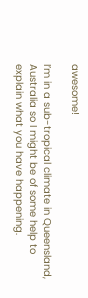awesome!

I’m in a sub-tropical climate in Queensland, Australia so I might be of some help to explain what you have happening.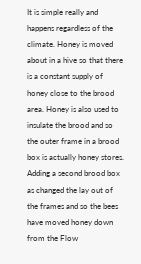It is simple really and happens regardless of the climate. Honey is moved about in a hive so that there is a constant supply of honey close to the brood area. Honey is also used to insulate the brood and so the outer frame in a brood box is actually honey stores.
Adding a second brood box as changed the lay out of the frames and so the bees have moved honey down from the Flow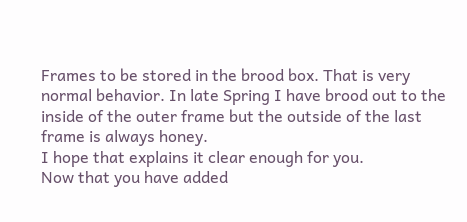Frames to be stored in the brood box. That is very normal behavior. In late Spring I have brood out to the inside of the outer frame but the outside of the last frame is always honey.
I hope that explains it clear enough for you.
Now that you have added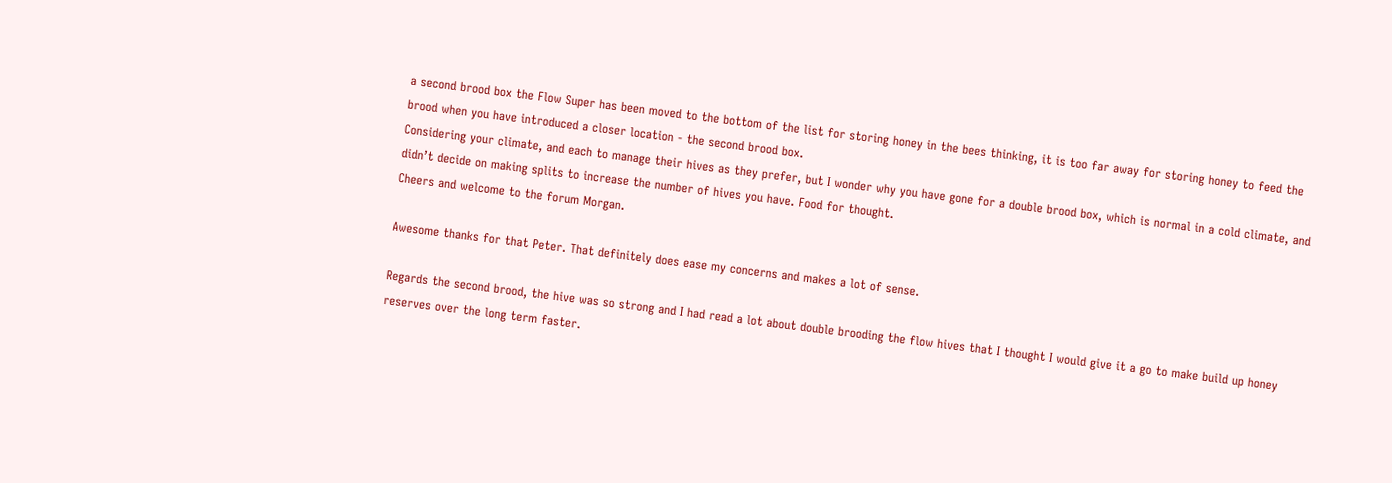a second brood box the Flow Super has been moved to the bottom of the list for storing honey in the bees thinking, it is too far away for storing honey to feed the brood when you have introduced a closer location - the second brood box.
Considering your climate, and each to manage their hives as they prefer, but I wonder why you have gone for a double brood box, which is normal in a cold climate, and didn’t decide on making splits to increase the number of hives you have. Food for thought.
Cheers and welcome to the forum Morgan.

Awesome thanks for that Peter. That definitely does ease my concerns and makes a lot of sense.

Regards the second brood, the hive was so strong and I had read a lot about double brooding the flow hives that I thought I would give it a go to make build up honey reserves over the long term faster.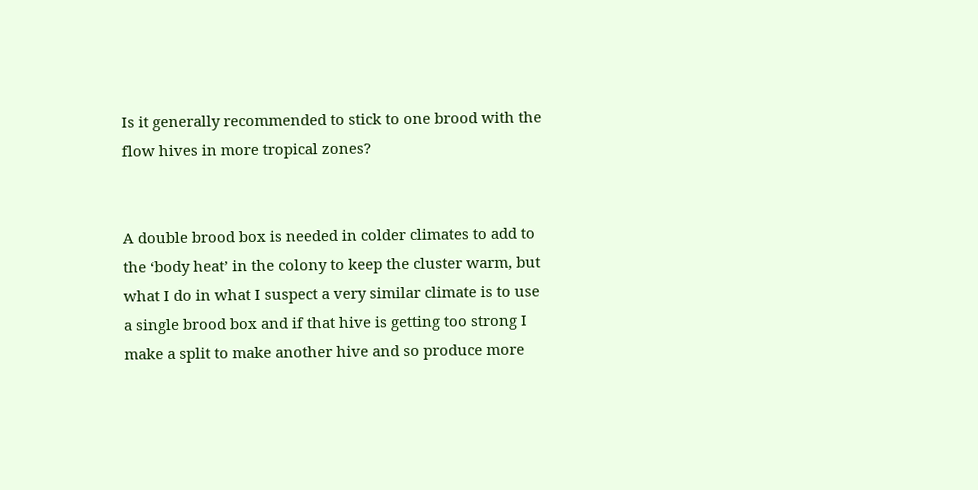Is it generally recommended to stick to one brood with the flow hives in more tropical zones?


A double brood box is needed in colder climates to add to the ‘body heat’ in the colony to keep the cluster warm, but what I do in what I suspect a very similar climate is to use a single brood box and if that hive is getting too strong I make a split to make another hive and so produce more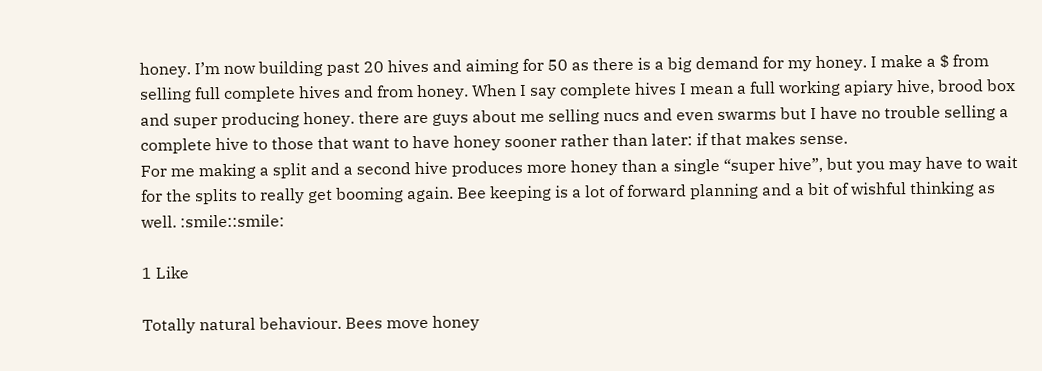honey. I’m now building past 20 hives and aiming for 50 as there is a big demand for my honey. I make a $ from selling full complete hives and from honey. When I say complete hives I mean a full working apiary hive, brood box and super producing honey. there are guys about me selling nucs and even swarms but I have no trouble selling a complete hive to those that want to have honey sooner rather than later: if that makes sense.
For me making a split and a second hive produces more honey than a single “super hive”, but you may have to wait for the splits to really get booming again. Bee keeping is a lot of forward planning and a bit of wishful thinking as well. :smile::smile:

1 Like

Totally natural behaviour. Bees move honey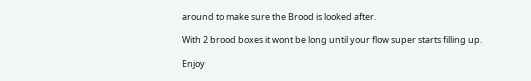around to make sure the Brood is looked after.

With 2 brood boxes it wont be long until your flow super starts filling up.

Enjoy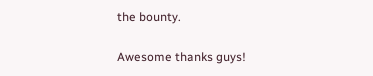the bounty.

Awesome thanks guys!